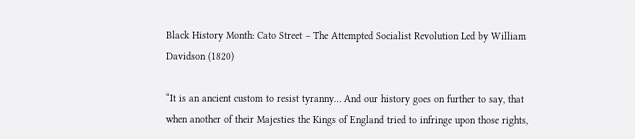Black History Month: Cato Street – The Attempted Socialist Revolution Led by William Davidson (1820)

“It is an ancient custom to resist tyranny… And our history goes on further to say, that when another of their Majesties the Kings of England tried to infringe upon those rights,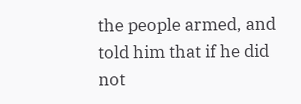the people armed, and told him that if he did not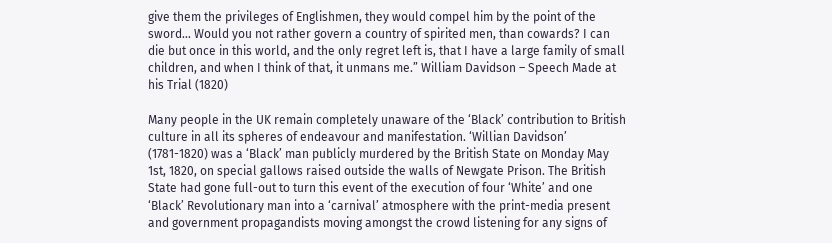give them the privileges of Englishmen, they would compel him by the point of the sword… Would you not rather govern a country of spirited men, than cowards? I can die but once in this world, and the only regret left is, that I have a large family of small children, and when I think of that, it unmans me.” William Davidson – Speech Made at his Trial (1820)

Many people in the UK remain completely unaware of the ‘Black’ contribution to British culture in all its spheres of endeavour and manifestation. ‘Willian Davidson’ (1781-1820) was a ‘Black’ man publicly murdered by the British State on Monday May 1st, 1820, on special gallows raised outside the walls of Newgate Prison. The British State had gone full-out to turn this event of the execution of four ‘White’ and one ‘Black’ Revolutionary man into a ‘carnival’ atmosphere with the print-media present and government propagandists moving amongst the crowd listening for any signs of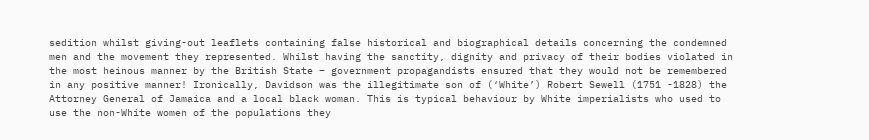sedition whilst giving-out leaflets containing false historical and biographical details concerning the condemned men and the movement they represented. Whilst having the sanctity, dignity and privacy of their bodies violated in the most heinous manner by the British State – government propagandists ensured that they would not be remembered in any positive manner! Ironically, Davidson was the illegitimate son of (‘White’) Robert Sewell (1751 -1828) the Attorney General of Jamaica and a local black woman. This is typical behaviour by White imperialists who used to use the non-White women of the populations they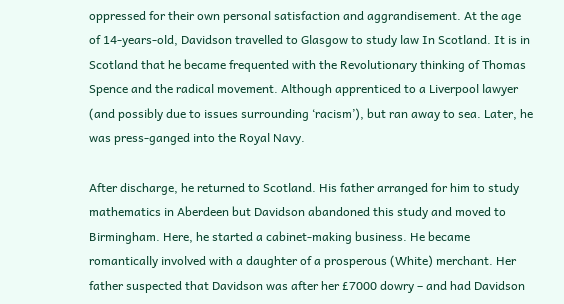oppressed for their own personal satisfaction and aggrandisement. At the age of 14-years-old, Davidson travelled to Glasgow to study law In Scotland. It is in Scotland that he became frequented with the Revolutionary thinking of Thomas Spence and the radical movement. Although apprenticed to a Liverpool lawyer (and possibly due to issues surrounding ‘racism’), but ran away to sea. Later, he was press-ganged into the Royal Navy.

After discharge, he returned to Scotland. His father arranged for him to study mathematics in Aberdeen but Davidson abandoned this study and moved to Birmingham. Here, he started a cabinet-making business. He became romantically involved with a daughter of a prosperous (White) merchant. Her father suspected that Davidson was after her £7000 dowry – and had Davidson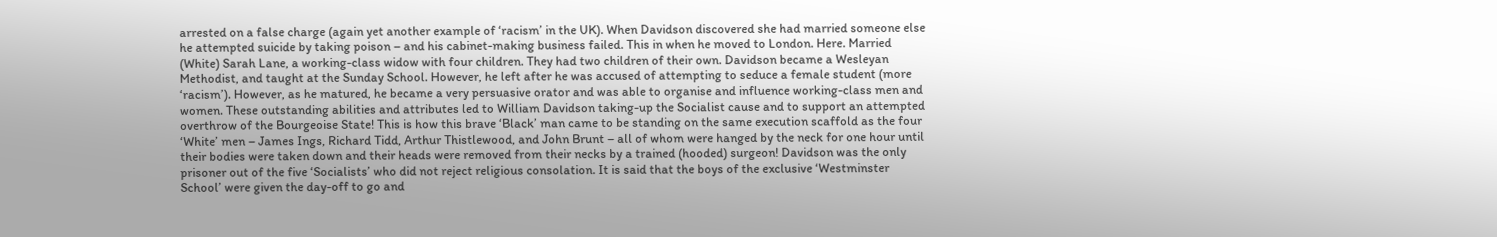arrested on a false charge (again yet another example of ‘racism’ in the UK). When Davidson discovered she had married someone else he attempted suicide by taking poison – and his cabinet-making business failed. This in when he moved to London. Here. Married (White) Sarah Lane, a working-class widow with four children. They had two children of their own. Davidson became a Wesleyan Methodist, and taught at the Sunday School. However, he left after he was accused of attempting to seduce a female student (more ‘racism’). However, as he matured, he became a very persuasive orator and was able to organise and influence working-class men and women. These outstanding abilities and attributes led to William Davidson taking-up the Socialist cause and to support an attempted overthrow of the Bourgeoise State! This is how this brave ‘Black’ man came to be standing on the same execution scaffold as the four ‘White’ men – James Ings, Richard Tidd, Arthur Thistlewood, and John Brunt – all of whom were hanged by the neck for one hour until their bodies were taken down and their heads were removed from their necks by a trained (hooded) surgeon! Davidson was the only prisoner out of the five ‘Socialists’ who did not reject religious consolation. It is said that the boys of the exclusive ‘Westminster School’ were given the day-off to go and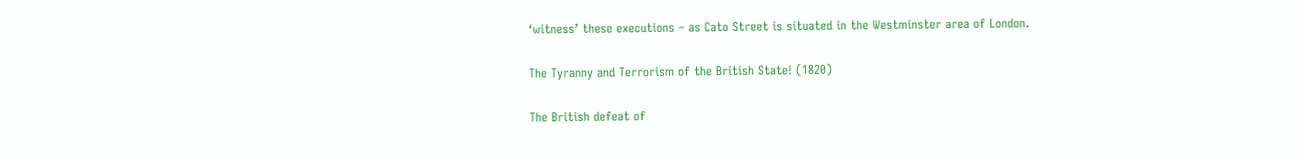‘witness’ these executions – as Cato Street is situated in the Westminster area of London.

The Tyranny and Terrorism of the British State! (1820)

The British defeat of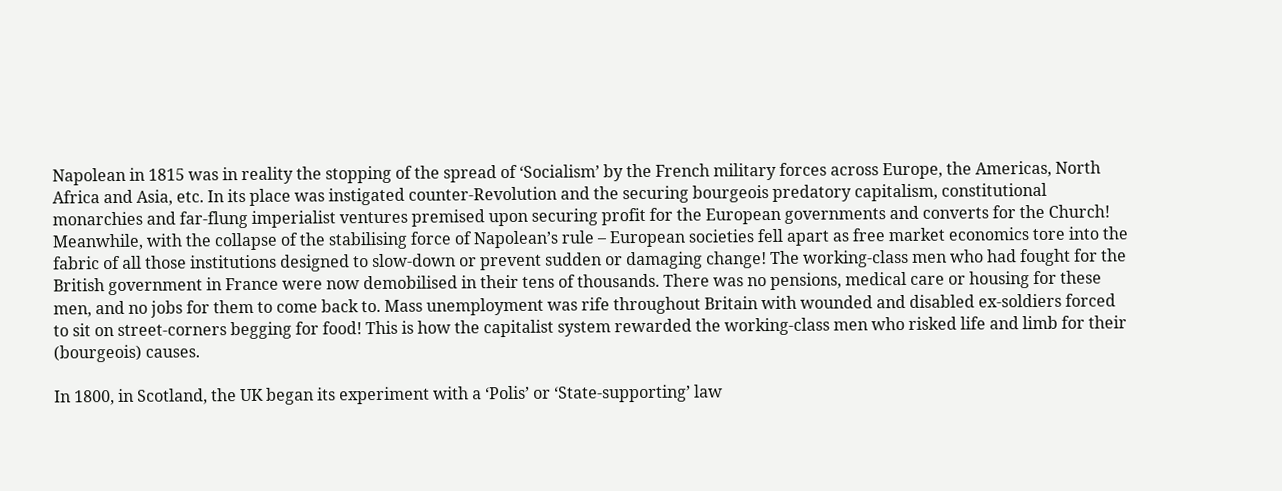Napolean in 1815 was in reality the stopping of the spread of ‘Socialism’ by the French military forces across Europe, the Americas, North Africa and Asia, etc. In its place was instigated counter-Revolution and the securing bourgeois predatory capitalism, constitutional monarchies and far-flung imperialist ventures premised upon securing profit for the European governments and converts for the Church! Meanwhile, with the collapse of the stabilising force of Napolean’s rule – European societies fell apart as free market economics tore into the fabric of all those institutions designed to slow-down or prevent sudden or damaging change! The working-class men who had fought for the British government in France were now demobilised in their tens of thousands. There was no pensions, medical care or housing for these men, and no jobs for them to come back to. Mass unemployment was rife throughout Britain with wounded and disabled ex-soldiers forced to sit on street-corners begging for food! This is how the capitalist system rewarded the working-class men who risked life and limb for their (bourgeois) causes.

In 1800, in Scotland, the UK began its experiment with a ‘Polis’ or ‘State-supporting’ law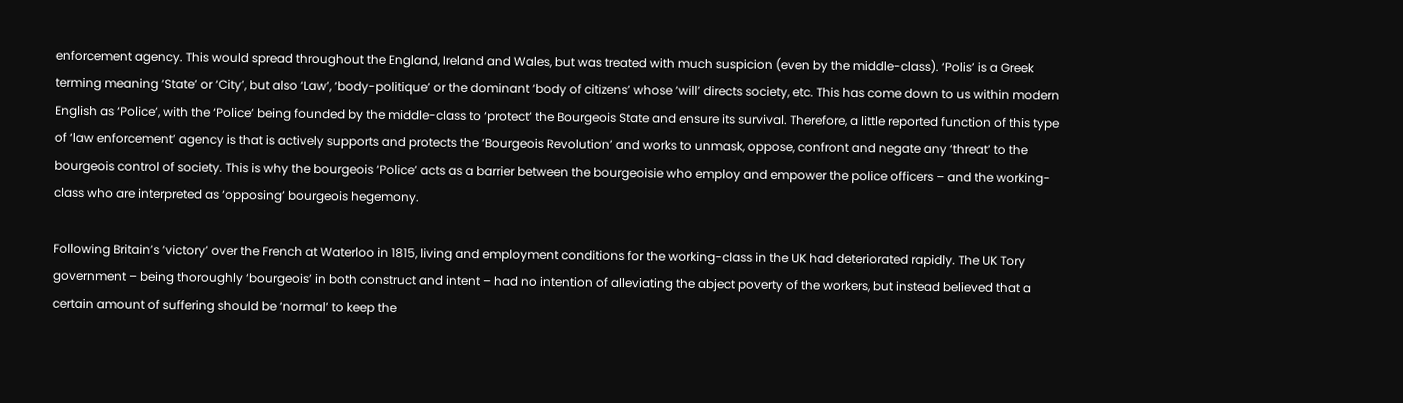enforcement agency. This would spread throughout the England, Ireland and Wales, but was treated with much suspicion (even by the middle-class). ‘Polis’ is a Greek terming meaning ‘State’ or ‘City’, but also ‘Law’, ‘body-politique’ or the dominant ‘body of citizens’ whose ‘will’ directs society, etc. This has come down to us within modern English as ‘Police’, with the ‘Police’ being founded by the middle-class to ‘protect’ the Bourgeois State and ensure its survival. Therefore, a little reported function of this type of ‘law enforcement’ agency is that is actively supports and protects the ‘Bourgeois Revolution’ and works to unmask, oppose, confront and negate any ‘threat’ to the bourgeois control of society. This is why the bourgeois ‘Police’ acts as a barrier between the bourgeoisie who employ and empower the police officers – and the working-class who are interpreted as ‘opposing’ bourgeois hegemony.

Following Britain’s ‘victory’ over the French at Waterloo in 1815, living and employment conditions for the working-class in the UK had deteriorated rapidly. The UK Tory government – being thoroughly ‘bourgeois’ in both construct and intent – had no intention of alleviating the abject poverty of the workers, but instead believed that a certain amount of suffering should be ‘normal’ to keep the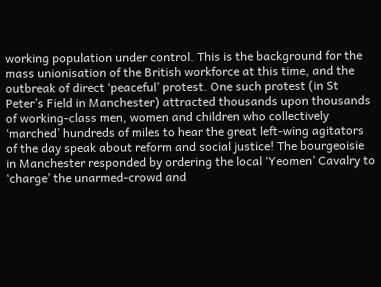working population under control. This is the background for the mass unionisation of the British workforce at this time, and the outbreak of direct ‘peaceful’ protest. One such protest (in St Peter’s Field in Manchester) attracted thousands upon thousands of working-class men, women and children who collectively ‘marched’ hundreds of miles to hear the great left-wing agitators of the day speak about reform and social justice! The bourgeoisie in Manchester responded by ordering the local ‘Yeomen’ Cavalry to ‘charge’ the unarmed-crowd and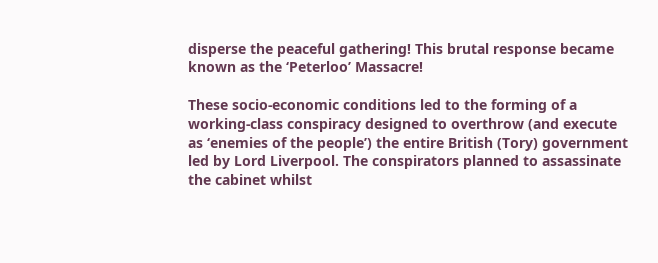disperse the peaceful gathering! This brutal response became known as the ‘Peterloo’ Massacre!

These socio-economic conditions led to the forming of a working-class conspiracy designed to overthrow (and execute as ‘enemies of the people’) the entire British (Tory) government led by Lord Liverpool. The conspirators planned to assassinate the cabinet whilst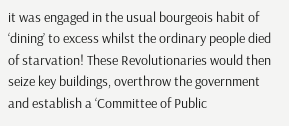it was engaged in the usual bourgeois habit of ‘dining’ to excess whilst the ordinary people died of starvation! These Revolutionaries would then seize key buildings, overthrow the government and establish a ‘Committee of Public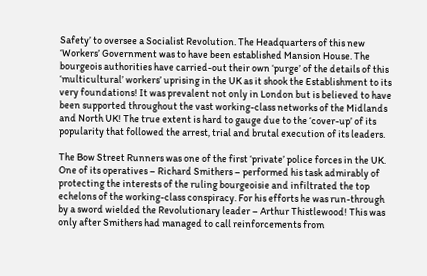Safety’ to oversee a Socialist Revolution. The Headquarters of this new ‘Workers’ Government was to have been established Mansion House. The bourgeois authorities have carried-out their own ‘purge’ of the details of this ‘multicultural’ workers’ uprising in the UK as it shook the Establishment to its very foundations! It was prevalent not only in London but is believed to have been supported throughout the vast working-class networks of the Midlands and North UK! The true extent is hard to gauge due to the ‘cover-up’ of its popularity that followed the arrest, trial and brutal execution of its leaders.

The Bow Street Runners was one of the first ‘private’ police forces in the UK. One of its operatives – Richard Smithers – performed his task admirably of protecting the interests of the ruling bourgeoisie and infiltrated the top echelons of the working-class conspiracy. For his efforts he was run-through by a sword wielded the Revolutionary leader – Arthur Thistlewood! This was only after Smithers had managed to call reinforcements from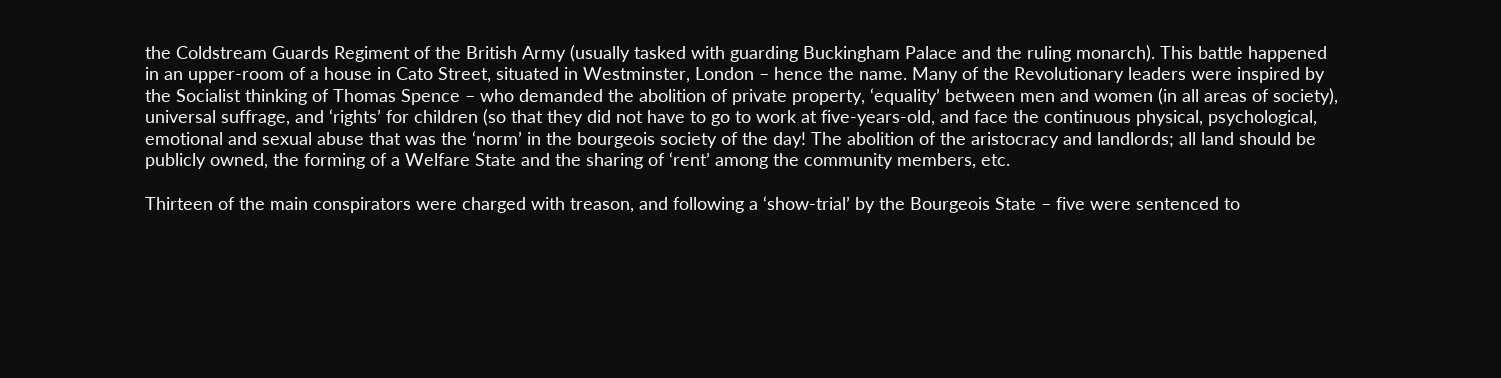the Coldstream Guards Regiment of the British Army (usually tasked with guarding Buckingham Palace and the ruling monarch). This battle happened in an upper-room of a house in Cato Street, situated in Westminster, London – hence the name. Many of the Revolutionary leaders were inspired by the Socialist thinking of Thomas Spence – who demanded the abolition of private property, ‘equality’ between men and women (in all areas of society), universal suffrage, and ‘rights’ for children (so that they did not have to go to work at five-years-old, and face the continuous physical, psychological, emotional and sexual abuse that was the ‘norm’ in the bourgeois society of the day! The abolition of the aristocracy and landlords; all land should be publicly owned, the forming of a Welfare State and the sharing of ‘rent’ among the community members, etc.

Thirteen of the main conspirators were charged with treason, and following a ‘show-trial’ by the Bourgeois State – five were sentenced to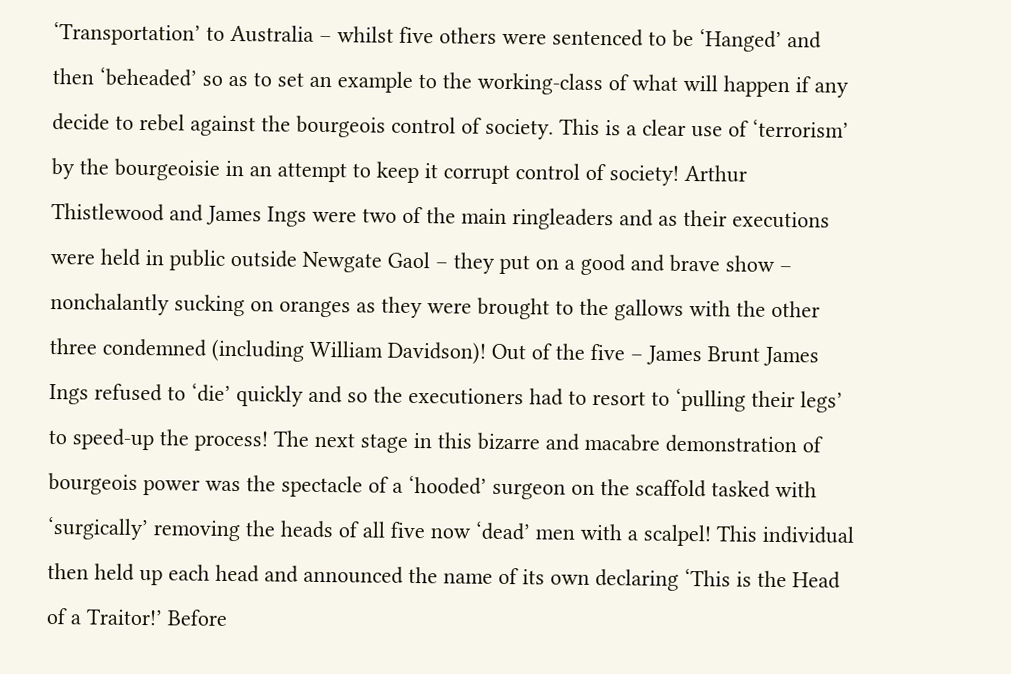‘Transportation’ to Australia – whilst five others were sentenced to be ‘Hanged’ and then ‘beheaded’ so as to set an example to the working-class of what will happen if any decide to rebel against the bourgeois control of society. This is a clear use of ‘terrorism’ by the bourgeoisie in an attempt to keep it corrupt control of society! Arthur Thistlewood and James Ings were two of the main ringleaders and as their executions were held in public outside Newgate Gaol – they put on a good and brave show – nonchalantly sucking on oranges as they were brought to the gallows with the other three condemned (including William Davidson)! Out of the five – James Brunt James Ings refused to ‘die’ quickly and so the executioners had to resort to ‘pulling their legs’ to speed-up the process! The next stage in this bizarre and macabre demonstration of bourgeois power was the spectacle of a ‘hooded’ surgeon on the scaffold tasked with ‘surgically’ removing the heads of all five now ‘dead’ men with a scalpel! This individual then held up each head and announced the name of its own declaring ‘This is the Head of a Traitor!’ Before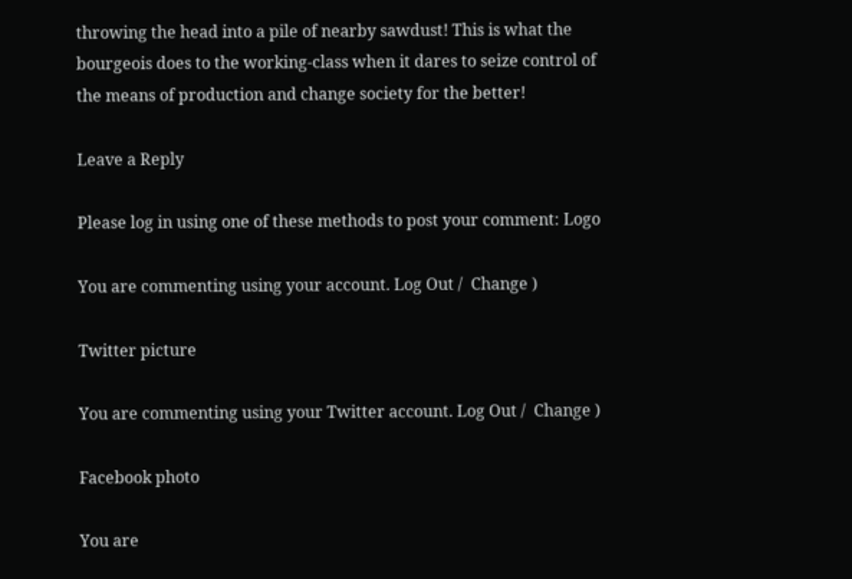throwing the head into a pile of nearby sawdust! This is what the bourgeois does to the working-class when it dares to seize control of the means of production and change society for the better!

Leave a Reply

Please log in using one of these methods to post your comment: Logo

You are commenting using your account. Log Out /  Change )

Twitter picture

You are commenting using your Twitter account. Log Out /  Change )

Facebook photo

You are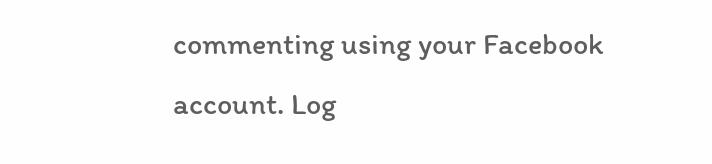commenting using your Facebook account. Log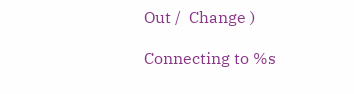Out /  Change )

Connecting to %s